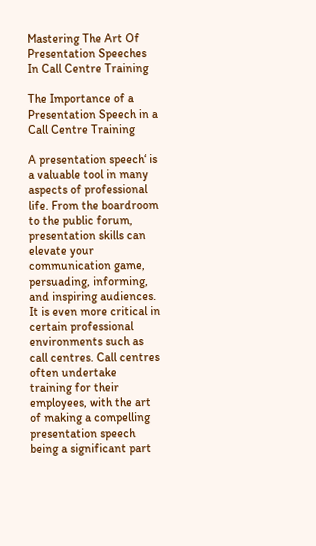Mastering The Art Of Presentation Speeches In Call Centre Training

The Importance of a Presentation Speech in a Call Centre Training

A presentation speech‘ is a valuable tool in many aspects of professional life. From the boardroom to the public forum, presentation skills can elevate your communication game, persuading, informing, and inspiring audiences. It is even more critical in certain professional environments such as call centres. Call centres often undertake training for their employees, with the art of making a compelling presentation speech being a significant part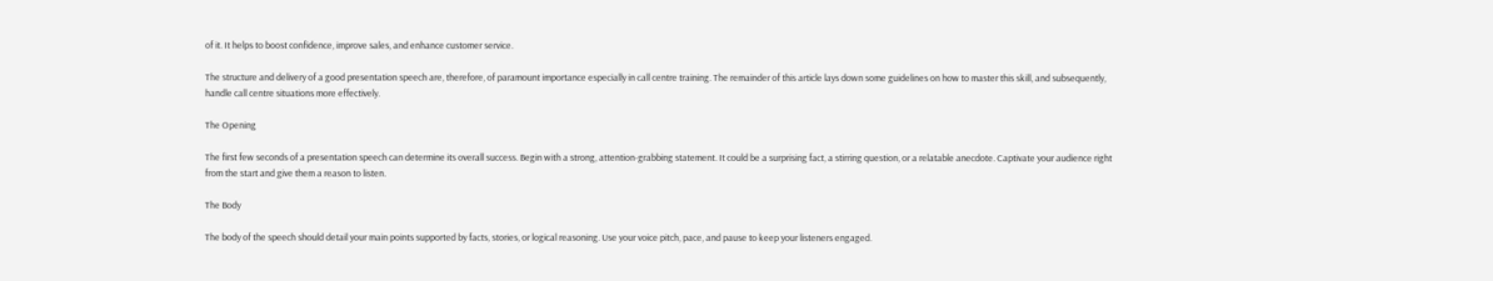of it. It helps to boost confidence, improve sales, and enhance customer service.

The structure and delivery of a good presentation speech are, therefore, of paramount importance especially in call centre training. The remainder of this article lays down some guidelines on how to master this skill, and subsequently, handle call centre situations more effectively.

The Opening

The first few seconds of a presentation speech can determine its overall success. Begin with a strong, attention-grabbing statement. It could be a surprising fact, a stirring question, or a relatable anecdote. Captivate your audience right from the start and give them a reason to listen.

The Body

The body of the speech should detail your main points supported by facts, stories, or logical reasoning. Use your voice pitch, pace, and pause to keep your listeners engaged.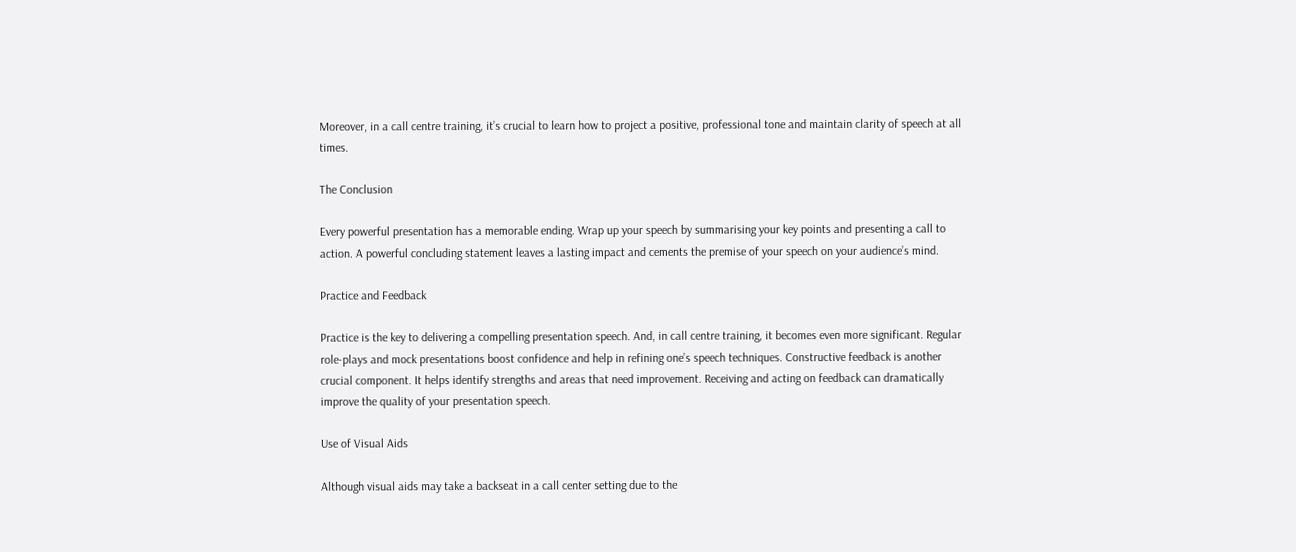Moreover, in a call centre training, it’s crucial to learn how to project a positive, professional tone and maintain clarity of speech at all times.

The Conclusion

Every powerful presentation has a memorable ending. Wrap up your speech by summarising your key points and presenting a call to action. A powerful concluding statement leaves a lasting impact and cements the premise of your speech on your audience’s mind.

Practice and Feedback

Practice is the key to delivering a compelling presentation speech. And, in call centre training, it becomes even more significant. Regular role-plays and mock presentations boost confidence and help in refining one’s speech techniques. Constructive feedback is another crucial component. It helps identify strengths and areas that need improvement. Receiving and acting on feedback can dramatically improve the quality of your presentation speech.

Use of Visual Aids

Although visual aids may take a backseat in a call center setting due to the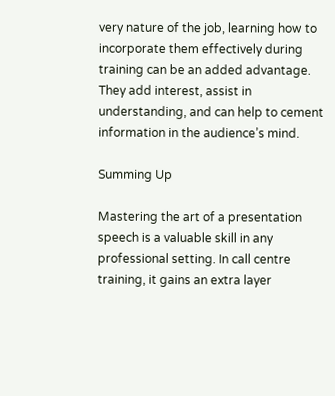very nature of the job, learning how to incorporate them effectively during training can be an added advantage. They add interest, assist in understanding, and can help to cement information in the audience’s mind.

Summing Up

Mastering the art of a presentation speech is a valuable skill in any professional setting. In call centre training, it gains an extra layer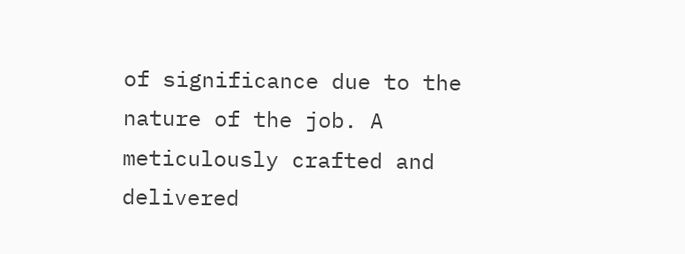of significance due to the nature of the job. A meticulously crafted and delivered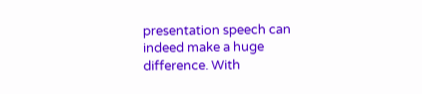presentation speech can indeed make a huge difference. With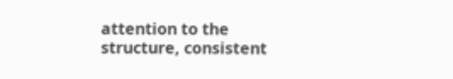attention to the structure, consistent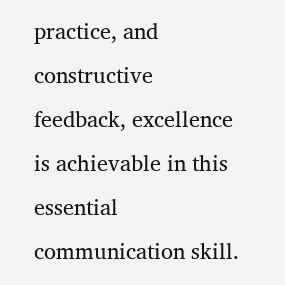practice, and constructive feedback, excellence is achievable in this essential communication skill.